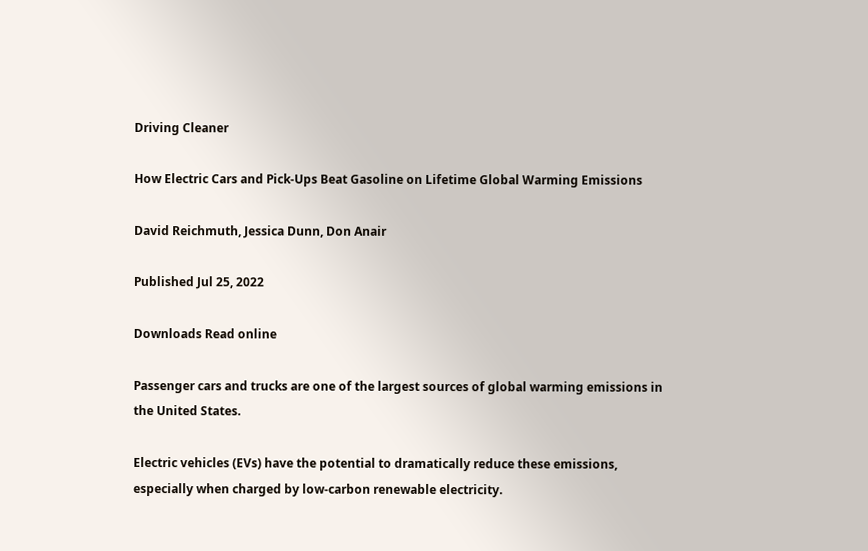Driving Cleaner

How Electric Cars and Pick-Ups Beat Gasoline on Lifetime Global Warming Emissions

David Reichmuth, Jessica Dunn, Don Anair

Published Jul 25, 2022

Downloads Read online

Passenger cars and trucks are one of the largest sources of global warming emissions in the United States.

Electric vehicles (EVs) have the potential to dramatically reduce these emissions, especially when charged by low-carbon renewable electricity.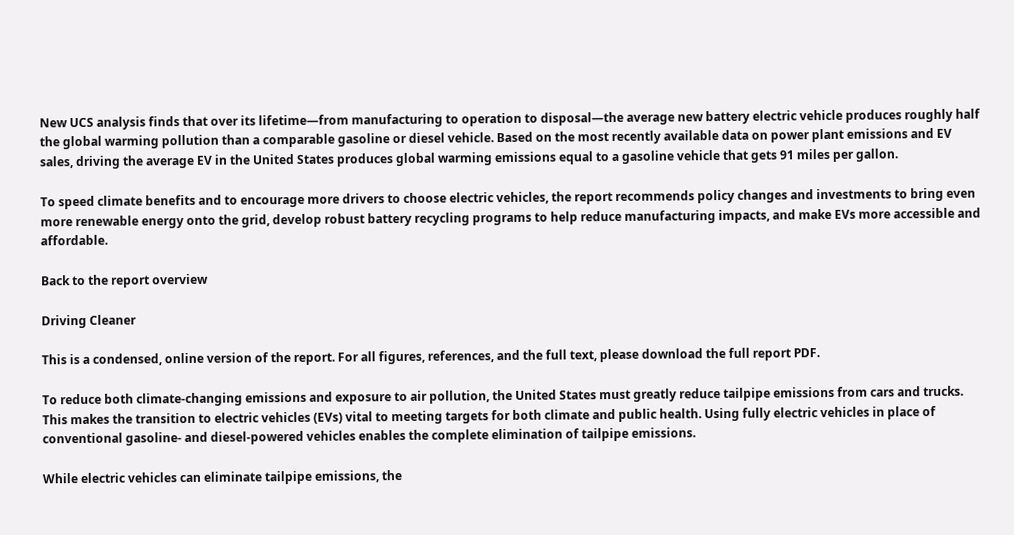New UCS analysis finds that over its lifetime—from manufacturing to operation to disposal—the average new battery electric vehicle produces roughly half the global warming pollution than a comparable gasoline or diesel vehicle. Based on the most recently available data on power plant emissions and EV sales, driving the average EV in the United States produces global warming emissions equal to a gasoline vehicle that gets 91 miles per gallon.

To speed climate benefits and to encourage more drivers to choose electric vehicles, the report recommends policy changes and investments to bring even more renewable energy onto the grid, develop robust battery recycling programs to help reduce manufacturing impacts, and make EVs more accessible and affordable.

Back to the report overview

Driving Cleaner

This is a condensed, online version of the report. For all figures, references, and the full text, please download the full report PDF.

To reduce both climate-changing emissions and exposure to air pollution, the United States must greatly reduce tailpipe emissions from cars and trucks. This makes the transition to electric vehicles (EVs) vital to meeting targets for both climate and public health. Using fully electric vehicles in place of conventional gasoline- and diesel-powered vehicles enables the complete elimination of tailpipe emissions.

While electric vehicles can eliminate tailpipe emissions, the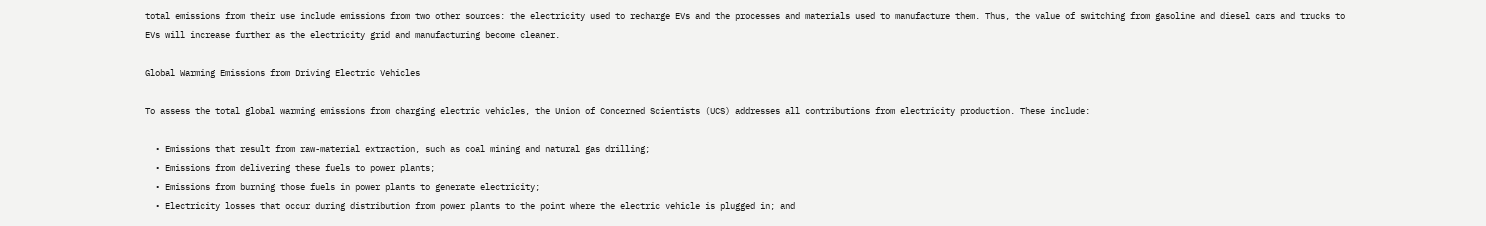total emissions from their use include emissions from two other sources: the electricity used to recharge EVs and the processes and materials used to manufacture them. Thus, the value of switching from gasoline and diesel cars and trucks to EVs will increase further as the electricity grid and manufacturing become cleaner.

Global Warming Emissions from Driving Electric Vehicles

To assess the total global warming emissions from charging electric vehicles, the Union of Concerned Scientists (UCS) addresses all contributions from electricity production. These include:

  • Emissions that result from raw-material extraction, such as coal mining and natural gas drilling;
  • Emissions from delivering these fuels to power plants;
  • Emissions from burning those fuels in power plants to generate electricity;
  • Electricity losses that occur during distribution from power plants to the point where the electric vehicle is plugged in; and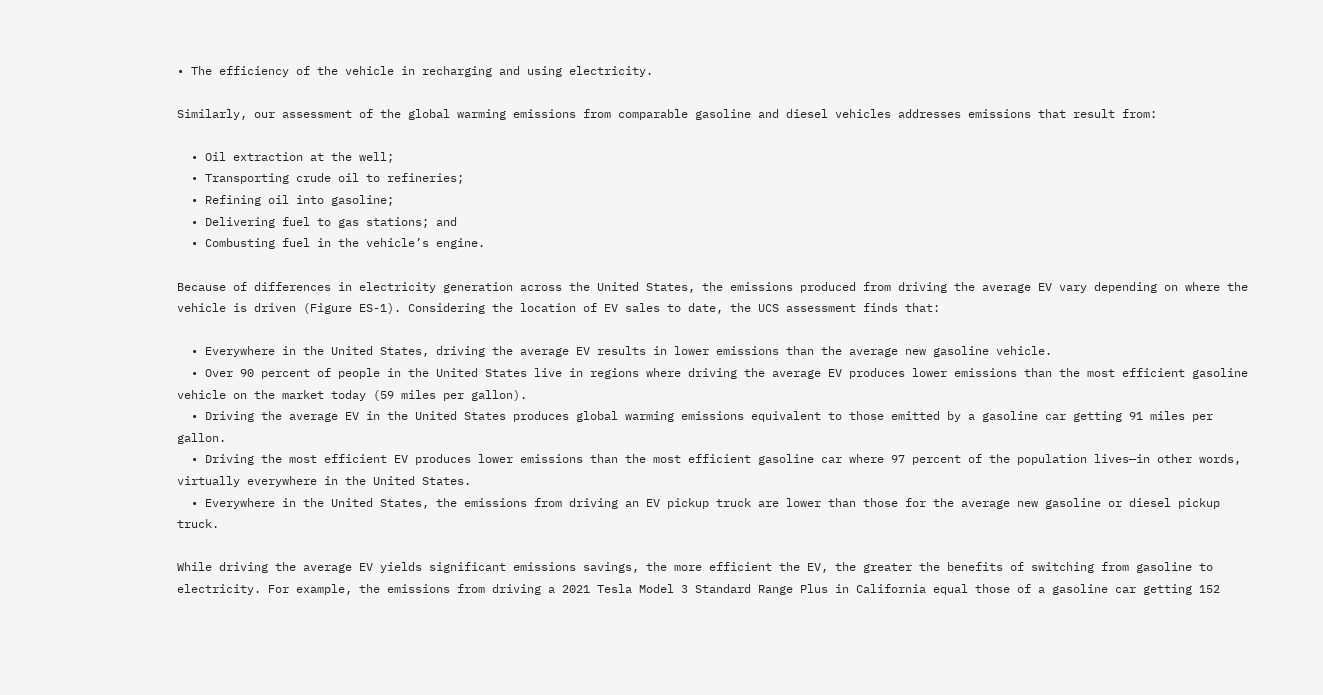• The efficiency of the vehicle in recharging and using electricity.

Similarly, our assessment of the global warming emissions from comparable gasoline and diesel vehicles addresses emissions that result from:

  • Oil extraction at the well;
  • Transporting crude oil to refineries;
  • Refining oil into gasoline;
  • Delivering fuel to gas stations; and
  • Combusting fuel in the vehicle’s engine.

Because of differences in electricity generation across the United States, the emissions produced from driving the average EV vary depending on where the vehicle is driven (Figure ES-1). Considering the location of EV sales to date, the UCS assessment finds that:

  • Everywhere in the United States, driving the average EV results in lower emissions than the average new gasoline vehicle.
  • Over 90 percent of people in the United States live in regions where driving the average EV produces lower emissions than the most efficient gasoline vehicle on the market today (59 miles per gallon).
  • Driving the average EV in the United States produces global warming emissions equivalent to those emitted by a gasoline car getting 91 miles per gallon.
  • Driving the most efficient EV produces lower emissions than the most efficient gasoline car where 97 percent of the population lives—in other words, virtually everywhere in the United States.
  • Everywhere in the United States, the emissions from driving an EV pickup truck are lower than those for the average new gasoline or diesel pickup truck.

While driving the average EV yields significant emissions savings, the more efficient the EV, the greater the benefits of switching from gasoline to electricity. For example, the emissions from driving a 2021 Tesla Model 3 Standard Range Plus in California equal those of a gasoline car getting 152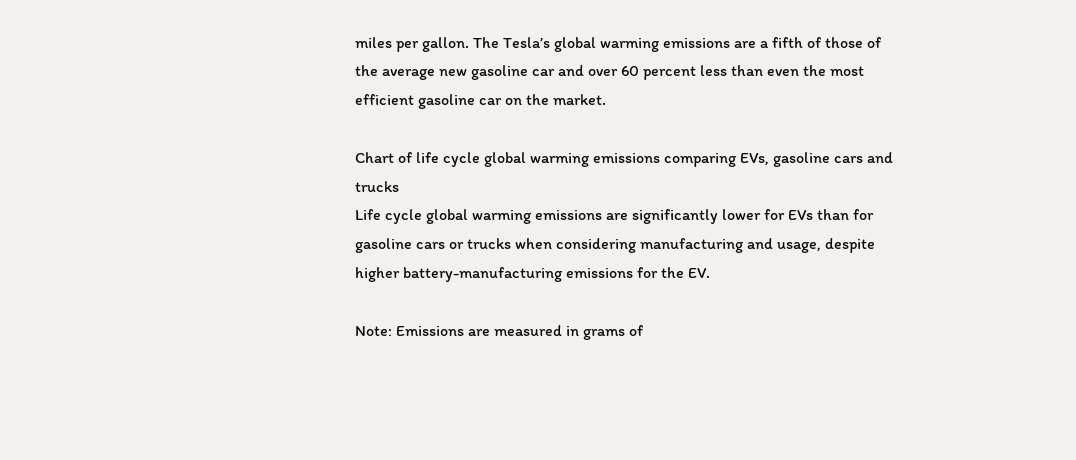miles per gallon. The Tesla’s global warming emissions are a fifth of those of the average new gasoline car and over 60 percent less than even the most efficient gasoline car on the market.

Chart of life cycle global warming emissions comparing EVs, gasoline cars and trucks
Life cycle global warming emissions are significantly lower for EVs than for gasoline cars or trucks when considering manufacturing and usage, despite higher battery-manufacturing emissions for the EV.

Note: Emissions are measured in grams of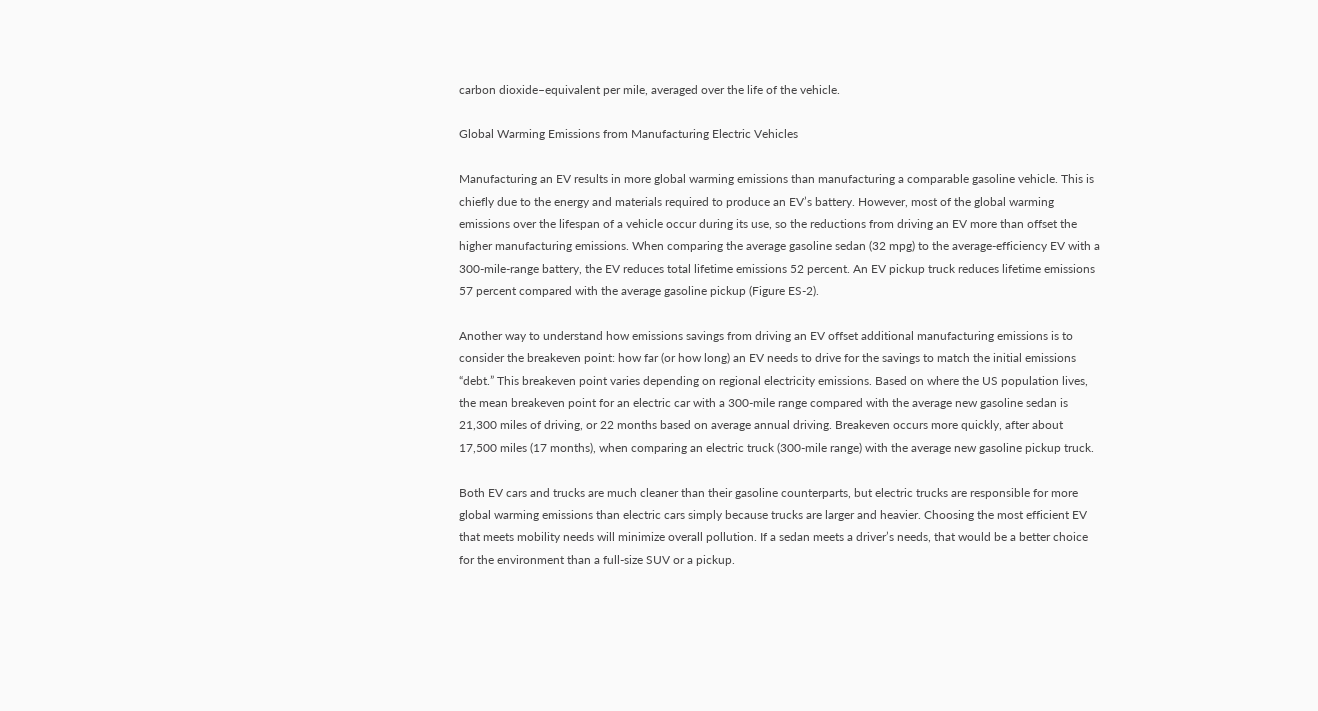carbon dioxide–equivalent per mile, averaged over the life of the vehicle.

Global Warming Emissions from Manufacturing Electric Vehicles

Manufacturing an EV results in more global warming emissions than manufacturing a comparable gasoline vehicle. This is chiefly due to the energy and materials required to produce an EV’s battery. However, most of the global warming emissions over the lifespan of a vehicle occur during its use, so the reductions from driving an EV more than offset the higher manufacturing emissions. When comparing the average gasoline sedan (32 mpg) to the average-efficiency EV with a 300-mile-range battery, the EV reduces total lifetime emissions 52 percent. An EV pickup truck reduces lifetime emissions 57 percent compared with the average gasoline pickup (Figure ES-2).

Another way to understand how emissions savings from driving an EV offset additional manufacturing emissions is to consider the breakeven point: how far (or how long) an EV needs to drive for the savings to match the initial emissions “debt.” This breakeven point varies depending on regional electricity emissions. Based on where the US population lives, the mean breakeven point for an electric car with a 300-mile range compared with the average new gasoline sedan is 21,300 miles of driving, or 22 months based on average annual driving. Breakeven occurs more quickly, after about 17,500 miles (17 months), when comparing an electric truck (300-mile range) with the average new gasoline pickup truck.

Both EV cars and trucks are much cleaner than their gasoline counterparts, but electric trucks are responsible for more global warming emissions than electric cars simply because trucks are larger and heavier. Choosing the most efficient EV that meets mobility needs will minimize overall pollution. If a sedan meets a driver’s needs, that would be a better choice for the environment than a full-size SUV or a pickup.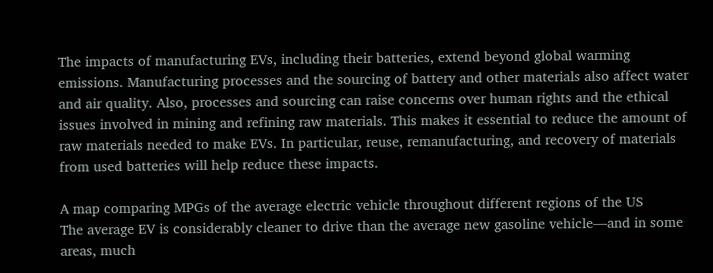The impacts of manufacturing EVs, including their batteries, extend beyond global warming emissions. Manufacturing processes and the sourcing of battery and other materials also affect water and air quality. Also, processes and sourcing can raise concerns over human rights and the ethical issues involved in mining and refining raw materials. This makes it essential to reduce the amount of raw materials needed to make EVs. In particular, reuse, remanufacturing, and recovery of materials from used batteries will help reduce these impacts.

A map comparing MPGs of the average electric vehicle throughout different regions of the US
The average EV is considerably cleaner to drive than the average new gasoline vehicle—and in some areas, much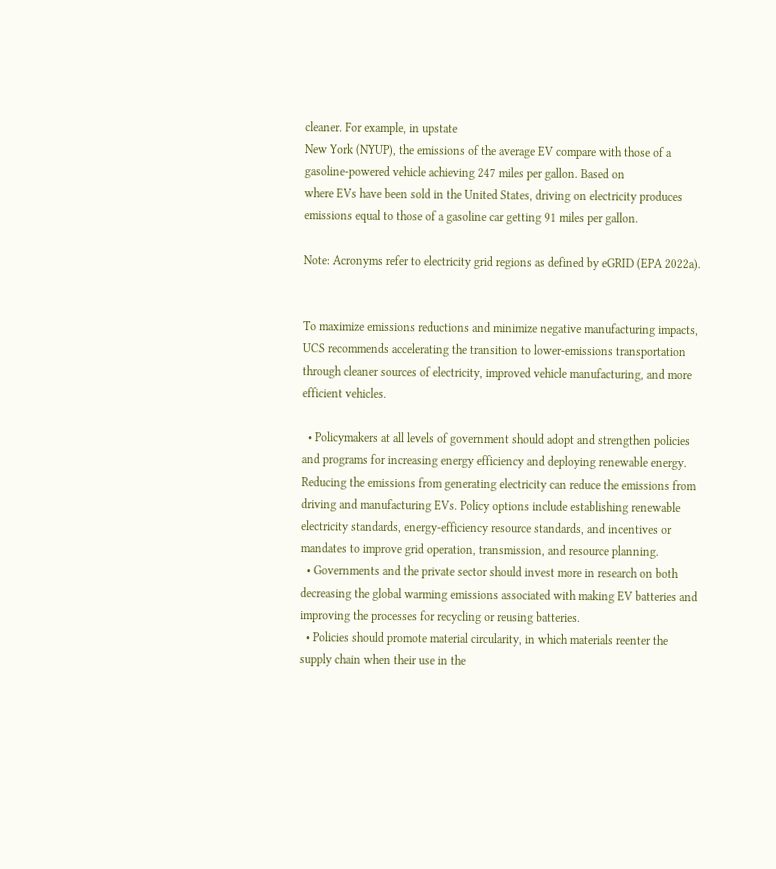cleaner. For example, in upstate
New York (NYUP), the emissions of the average EV compare with those of a gasoline-powered vehicle achieving 247 miles per gallon. Based on
where EVs have been sold in the United States, driving on electricity produces emissions equal to those of a gasoline car getting 91 miles per gallon.

Note: Acronyms refer to electricity grid regions as defined by eGRID (EPA 2022a).


To maximize emissions reductions and minimize negative manufacturing impacts, UCS recommends accelerating the transition to lower-emissions transportation through cleaner sources of electricity, improved vehicle manufacturing, and more efficient vehicles.

  • Policymakers at all levels of government should adopt and strengthen policies and programs for increasing energy efficiency and deploying renewable energy. Reducing the emissions from generating electricity can reduce the emissions from driving and manufacturing EVs. Policy options include establishing renewable electricity standards, energy-efficiency resource standards, and incentives or mandates to improve grid operation, transmission, and resource planning.
  • Governments and the private sector should invest more in research on both decreasing the global warming emissions associated with making EV batteries and improving the processes for recycling or reusing batteries.
  • Policies should promote material circularity, in which materials reenter the supply chain when their use in the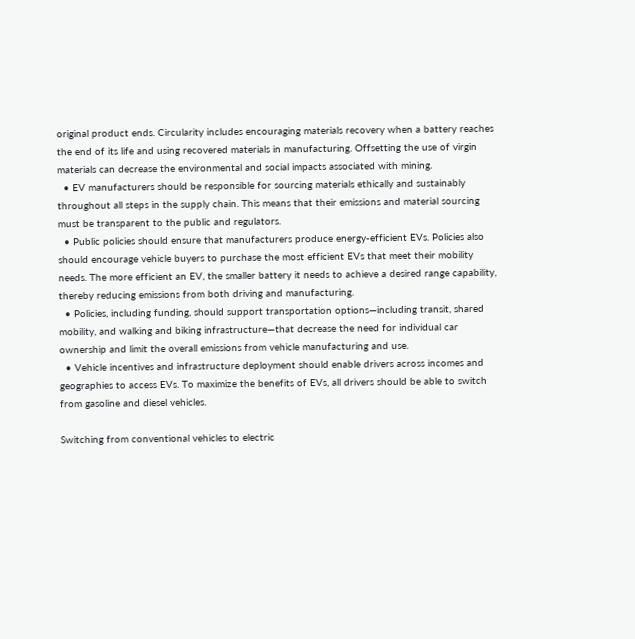original product ends. Circularity includes encouraging materials recovery when a battery reaches the end of its life and using recovered materials in manufacturing. Offsetting the use of virgin materials can decrease the environmental and social impacts associated with mining.
  • EV manufacturers should be responsible for sourcing materials ethically and sustainably throughout all steps in the supply chain. This means that their emissions and material sourcing must be transparent to the public and regulators.
  • Public policies should ensure that manufacturers produce energy-efficient EVs. Policies also should encourage vehicle buyers to purchase the most efficient EVs that meet their mobility needs. The more efficient an EV, the smaller battery it needs to achieve a desired range capability, thereby reducing emissions from both driving and manufacturing.
  • Policies, including funding, should support transportation options—including transit, shared mobility, and walking and biking infrastructure—that decrease the need for individual car ownership and limit the overall emissions from vehicle manufacturing and use.
  • Vehicle incentives and infrastructure deployment should enable drivers across incomes and geographies to access EVs. To maximize the benefits of EVs, all drivers should be able to switch from gasoline and diesel vehicles.

Switching from conventional vehicles to electric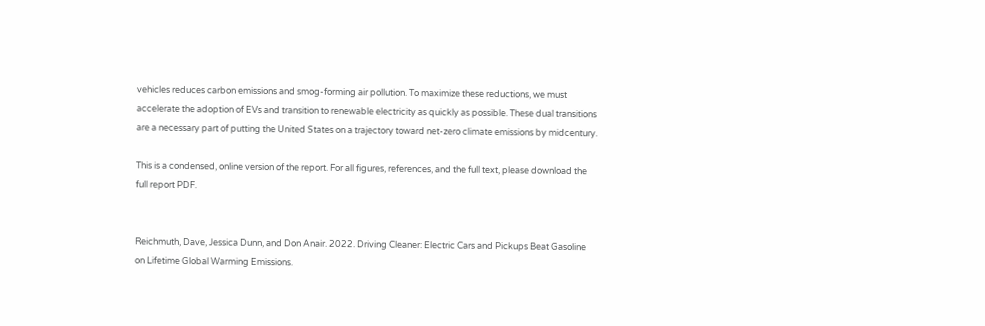vehicles reduces carbon emissions and smog-forming air pollution. To maximize these reductions, we must accelerate the adoption of EVs and transition to renewable electricity as quickly as possible. These dual transitions are a necessary part of putting the United States on a trajectory toward net-zero climate emissions by midcentury.

This is a condensed, online version of the report. For all figures, references, and the full text, please download the full report PDF.


Reichmuth, Dave, Jessica Dunn, and Don Anair. 2022. Driving Cleaner: Electric Cars and Pickups Beat Gasoline on Lifetime Global Warming Emissions.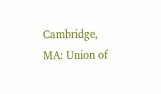Cambridge, MA: Union of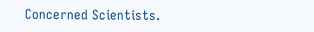Concerned Scientists.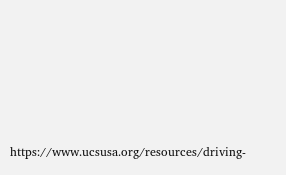https://www.ucsusa.org/resources/driving-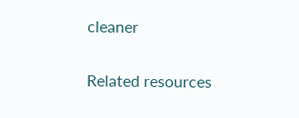cleaner

Related resources